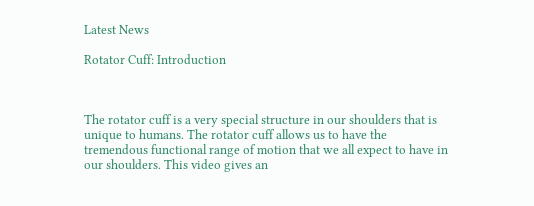Latest News

Rotator Cuff: Introduction



The rotator cuff is a very special structure in our shoulders that is unique to humans. The rotator cuff allows us to have the tremendous functional range of motion that we all expect to have in our shoulders. This video gives an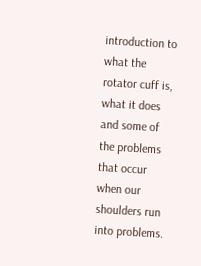introduction to what the rotator cuff is, what it does and some of the problems that occur when our shoulders run into problems.